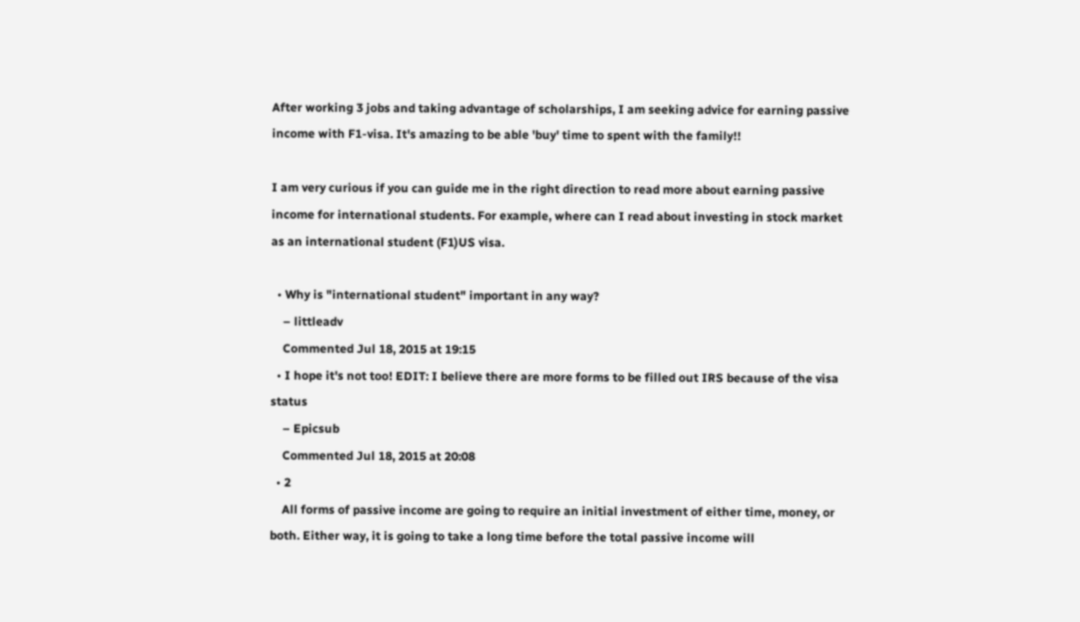After working 3 jobs and taking advantage of scholarships, I am seeking advice for earning passive income with F1-visa. It's amazing to be able 'buy' time to spent with the family!!

I am very curious if you can guide me in the right direction to read more about earning passive income for international students. For example, where can I read about investing in stock market as an international student (F1)US visa.

  • Why is "international student" important in any way?
    – littleadv
    Commented Jul 18, 2015 at 19:15
  • I hope it's not too! EDIT: I believe there are more forms to be filled out IRS because of the visa status
    – Epicsub
    Commented Jul 18, 2015 at 20:08
  • 2
    All forms of passive income are going to require an initial investment of either time, money, or both. Either way, it is going to take a long time before the total passive income will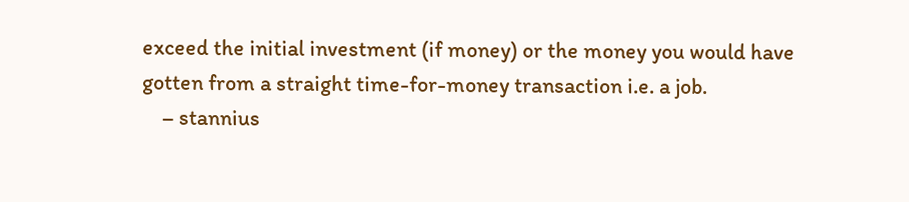exceed the initial investment (if money) or the money you would have gotten from a straight time-for-money transaction i.e. a job.
    – stannius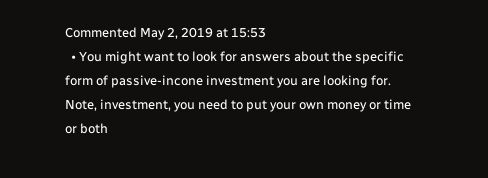Commented May 2, 2019 at 15:53
  • You might want to look for answers about the specific form of passive-incone investment you are looking for. Note, investment, you need to put your own money or time or both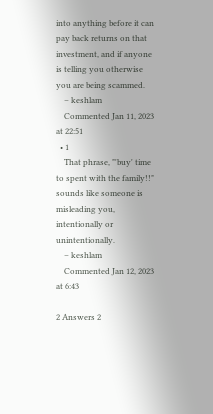into anything before it can pay back returns on that investment, and if anyone is telling you otherwise you are being scammed.
    – keshlam
    Commented Jan 11, 2023 at 22:51
  • 1
    That phrase, "'buy' time to spent with the family!!" sounds like someone is misleading you, intentionally or unintentionally.
    – keshlam
    Commented Jan 12, 2023 at 6:43

2 Answers 2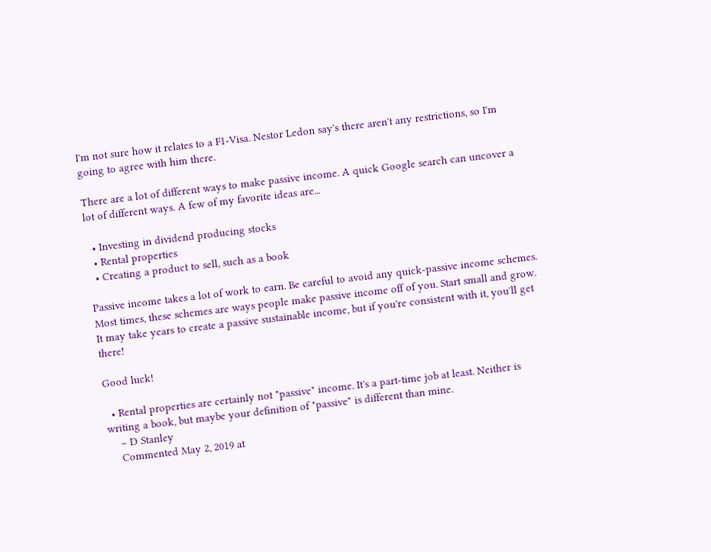I'm not sure how it relates to a F1-Visa. Nestor Ledon say's there aren't any restrictions, so I'm going to agree with him there.

There are a lot of different ways to make passive income. A quick Google search can uncover a lot of different ways. A few of my favorite ideas are...

  • Investing in dividend producing stocks
  • Rental properties
  • Creating a product to sell, such as a book

Passive income takes a lot of work to earn. Be careful to avoid any quick-passive income schemes. Most times, these schemes are ways people make passive income off of you. Start small and grow. It may take years to create a passive sustainable income, but if you're consistent with it, you'll get there!

Good luck!

  • Rental properties are certainly not "passive" income. It's a part-time job at least. Neither is writing a book, but maybe your definition of "passive" is different than mine.
    – D Stanley
    Commented May 2, 2019 at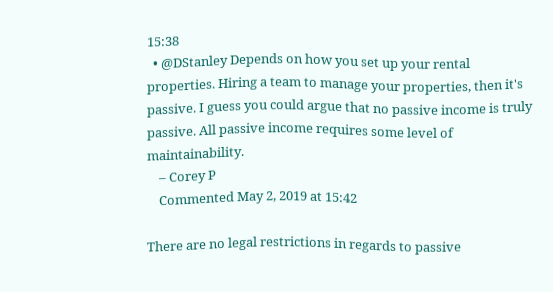15:38
  • @DStanley Depends on how you set up your rental properties. Hiring a team to manage your properties, then it's passive. I guess you could argue that no passive income is truly passive. All passive income requires some level of maintainability.
    – Corey P
    Commented May 2, 2019 at 15:42

There are no legal restrictions in regards to passive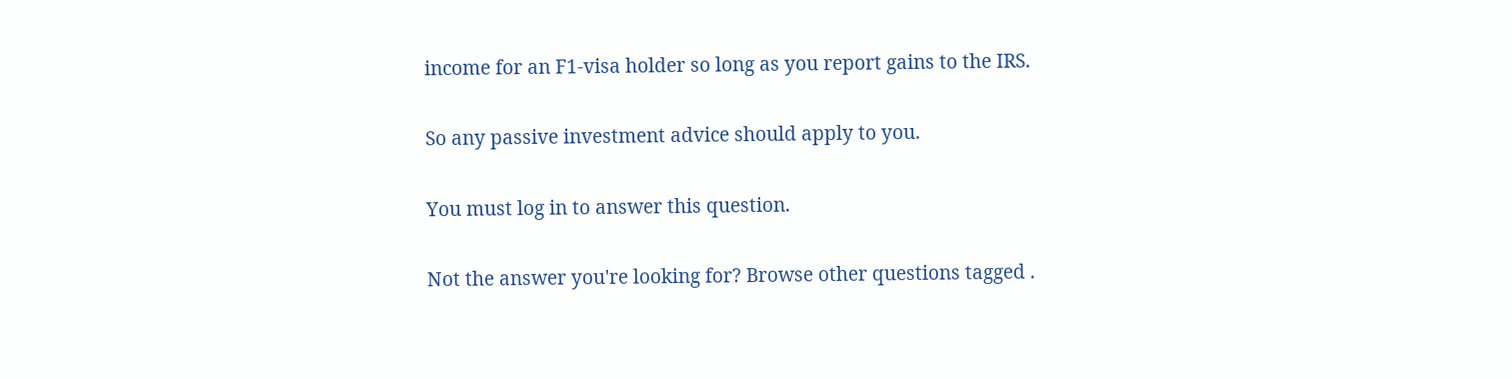income for an F1-visa holder so long as you report gains to the IRS.

So any passive investment advice should apply to you.

You must log in to answer this question.

Not the answer you're looking for? Browse other questions tagged .